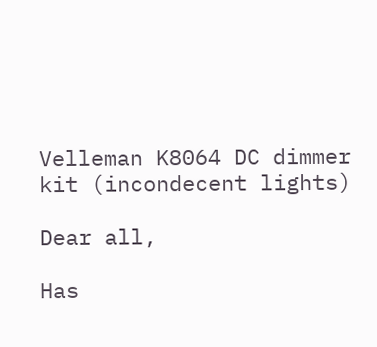Velleman K8064 DC dimmer kit (incondecent lights)

Dear all,

Has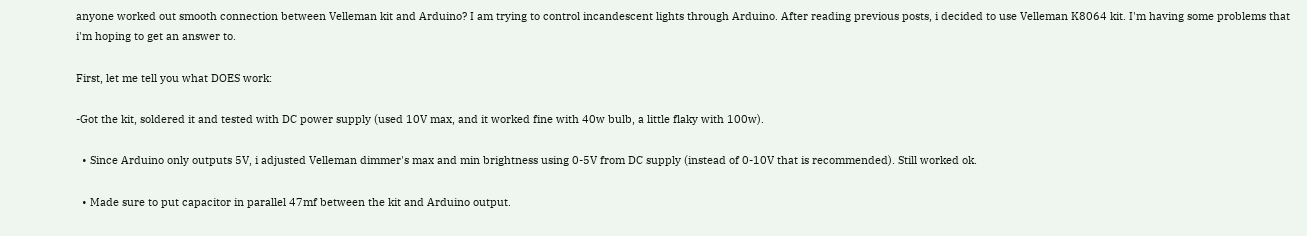anyone worked out smooth connection between Velleman kit and Arduino? I am trying to control incandescent lights through Arduino. After reading previous posts, i decided to use Velleman K8064 kit. I'm having some problems that i'm hoping to get an answer to.

First, let me tell you what DOES work:

-Got the kit, soldered it and tested with DC power supply (used 10V max, and it worked fine with 40w bulb, a little flaky with 100w).

  • Since Arduino only outputs 5V, i adjusted Velleman dimmer's max and min brightness using 0-5V from DC supply (instead of 0-10V that is recommended). Still worked ok.

  • Made sure to put capacitor in parallel 47mf between the kit and Arduino output.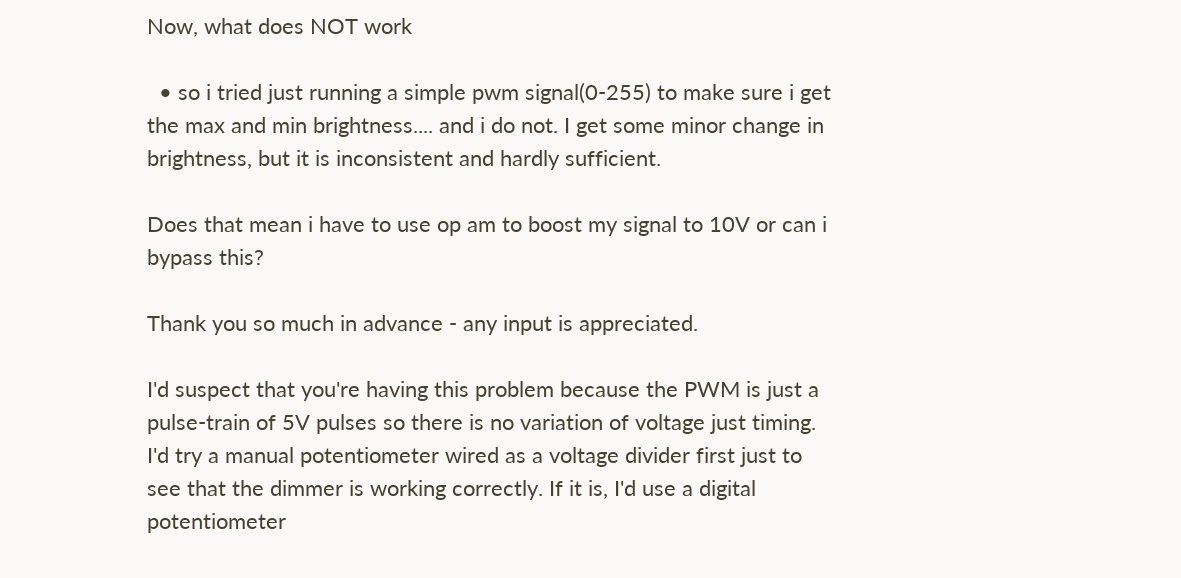Now, what does NOT work

  • so i tried just running a simple pwm signal(0-255) to make sure i get the max and min brightness.... and i do not. I get some minor change in brightness, but it is inconsistent and hardly sufficient.

Does that mean i have to use op am to boost my signal to 10V or can i bypass this?

Thank you so much in advance - any input is appreciated.

I'd suspect that you're having this problem because the PWM is just a pulse-train of 5V pulses so there is no variation of voltage just timing. I'd try a manual potentiometer wired as a voltage divider first just to see that the dimmer is working correctly. If it is, I'd use a digital potentiometer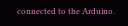connected to the Arduino.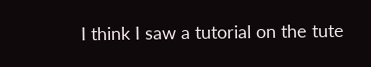I think I saw a tutorial on the tute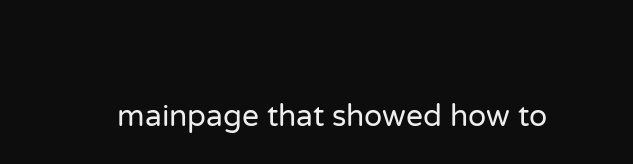mainpage that showed how to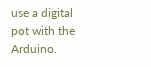use a digital pot with the Arduino.